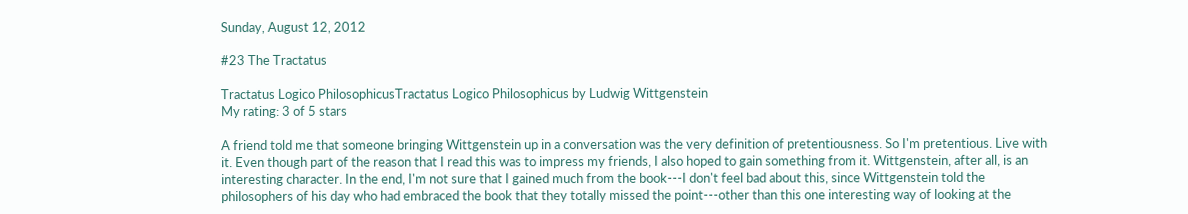Sunday, August 12, 2012

#23 The Tractatus

Tractatus Logico PhilosophicusTractatus Logico Philosophicus by Ludwig Wittgenstein
My rating: 3 of 5 stars

A friend told me that someone bringing Wittgenstein up in a conversation was the very definition of pretentiousness. So I'm pretentious. Live with it. Even though part of the reason that I read this was to impress my friends, I also hoped to gain something from it. Wittgenstein, after all, is an interesting character. In the end, I'm not sure that I gained much from the book---I don't feel bad about this, since Wittgenstein told the philosophers of his day who had embraced the book that they totally missed the point---other than this one interesting way of looking at the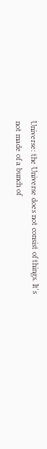Universe: the Universe does not consist of things. It's not made of a bunch of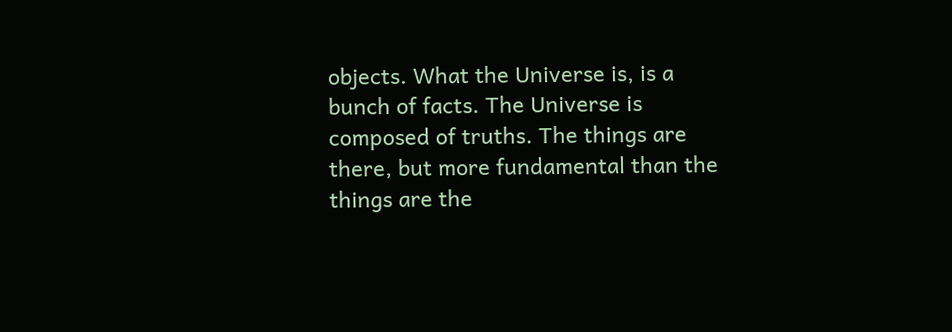objects. What the Universe is, is a bunch of facts. The Universe is composed of truths. The things are there, but more fundamental than the things are the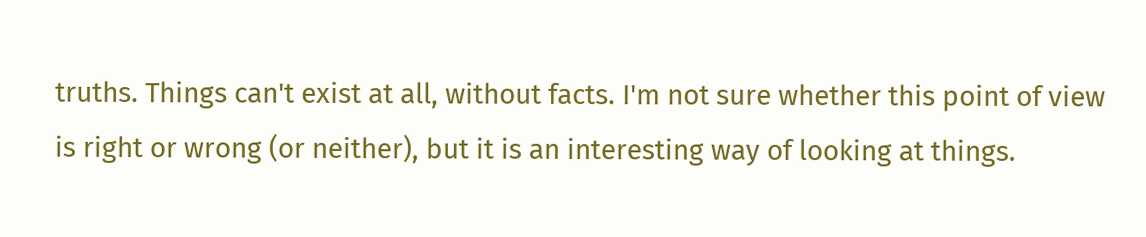truths. Things can't exist at all, without facts. I'm not sure whether this point of view is right or wrong (or neither), but it is an interesting way of looking at things.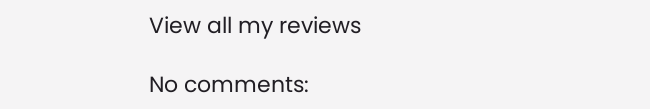View all my reviews

No comments: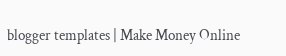blogger templates | Make Money Online